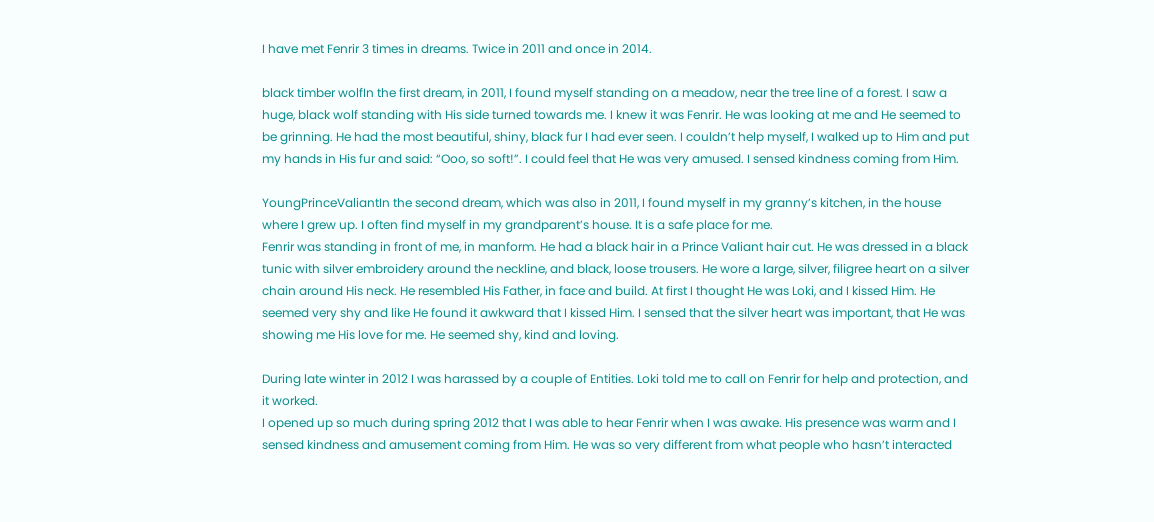I have met Fenrir 3 times in dreams. Twice in 2011 and once in 2014.

black timber wolfIn the first dream, in 2011, I found myself standing on a meadow, near the tree line of a forest. I saw a huge, black wolf standing with His side turned towards me. I knew it was Fenrir. He was looking at me and He seemed to be grinning. He had the most beautiful, shiny, black fur I had ever seen. I couldn’t help myself, I walked up to Him and put my hands in His fur and said: “Ooo, so soft!”. I could feel that He was very amused. I sensed kindness coming from Him.

YoungPrinceValiantIn the second dream, which was also in 2011, I found myself in my granny’s kitchen, in the house where I grew up. I often find myself in my grandparent’s house. It is a safe place for me.
Fenrir was standing in front of me, in manform. He had a black hair in a Prince Valiant hair cut. He was dressed in a black tunic with silver embroidery around the neckline, and black, loose trousers. He wore a large, silver, filigree heart on a silver chain around His neck. He resembled His Father, in face and build. At first I thought He was Loki, and I kissed Him. He seemed very shy and like He found it awkward that I kissed Him. I sensed that the silver heart was important, that He was showing me His love for me. He seemed shy, kind and loving.

During late winter in 2012 I was harassed by a couple of Entities. Loki told me to call on Fenrir for help and protection, and it worked.
I opened up so much during spring 2012 that I was able to hear Fenrir when I was awake. His presence was warm and I sensed kindness and amusement coming from Him. He was so very different from what people who hasn’t interacted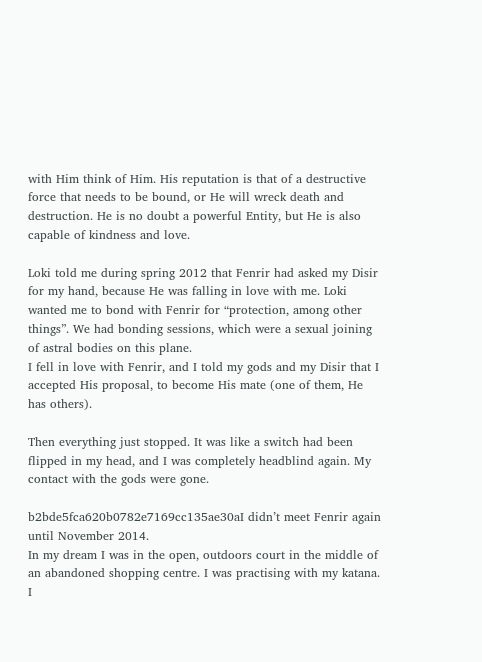with Him think of Him. His reputation is that of a destructive force that needs to be bound, or He will wreck death and destruction. He is no doubt a powerful Entity, but He is also capable of kindness and love.

Loki told me during spring 2012 that Fenrir had asked my Disir for my hand, because He was falling in love with me. Loki wanted me to bond with Fenrir for “protection, among other things”. We had bonding sessions, which were a sexual joining of astral bodies on this plane.
I fell in love with Fenrir, and I told my gods and my Disir that I accepted His proposal, to become His mate (one of them, He has others).

Then everything just stopped. It was like a switch had been flipped in my head, and I was completely headblind again. My contact with the gods were gone.

b2bde5fca620b0782e7169cc135ae30aI didn’t meet Fenrir again until November 2014.
In my dream I was in the open, outdoors court in the middle of an abandoned shopping centre. I was practising with my katana. I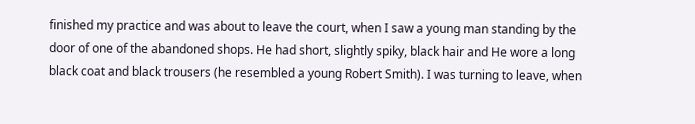finished my practice and was about to leave the court, when I saw a young man standing by the door of one of the abandoned shops. He had short, slightly spiky, black hair and He wore a long black coat and black trousers (he resembled a young Robert Smith). I was turning to leave, when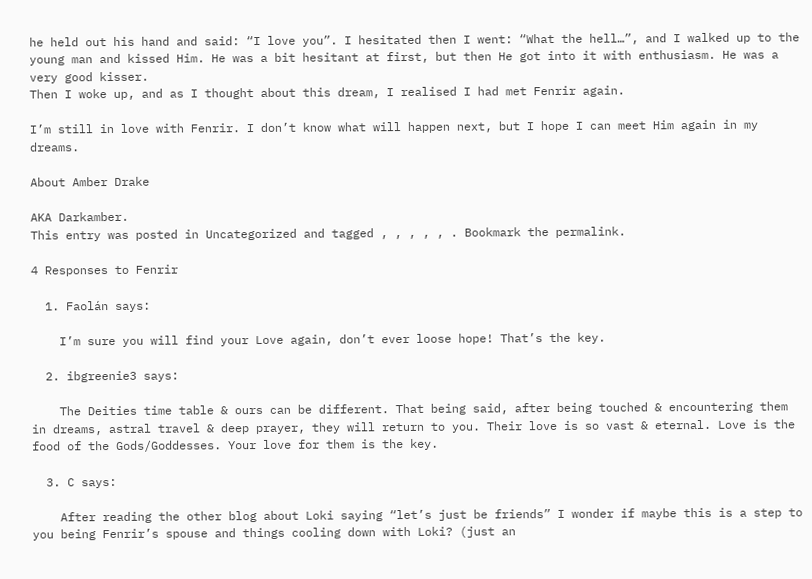he held out his hand and said: “I love you”. I hesitated then I went: “What the hell…”, and I walked up to the young man and kissed Him. He was a bit hesitant at first, but then He got into it with enthusiasm. He was a very good kisser.
Then I woke up, and as I thought about this dream, I realised I had met Fenrir again.

I’m still in love with Fenrir. I don’t know what will happen next, but I hope I can meet Him again in my dreams.

About Amber Drake

AKA Darkamber.
This entry was posted in Uncategorized and tagged , , , , , . Bookmark the permalink.

4 Responses to Fenrir

  1. Faolán says:

    I’m sure you will find your Love again, don’t ever loose hope! That’s the key.

  2. ibgreenie3 says:

    The Deities time table & ours can be different. That being said, after being touched & encountering them in dreams, astral travel & deep prayer, they will return to you. Their love is so vast & eternal. Love is the food of the Gods/Goddesses. Your love for them is the key.

  3. C says:

    After reading the other blog about Loki saying “let’s just be friends” I wonder if maybe this is a step to you being Fenrir’s spouse and things cooling down with Loki? (just an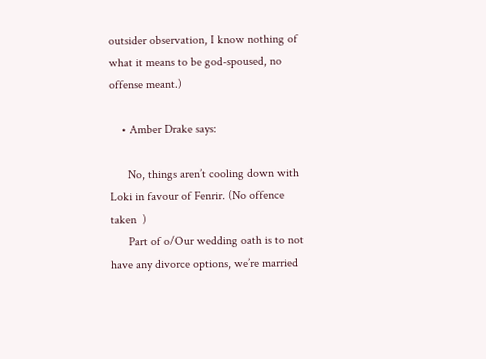outsider observation, I know nothing of what it means to be god-spoused, no offense meant.)

    • Amber Drake says:

      No, things aren’t cooling down with Loki in favour of Fenrir. (No offence taken  )
      Part of o/Our wedding oath is to not have any divorce options, we’re married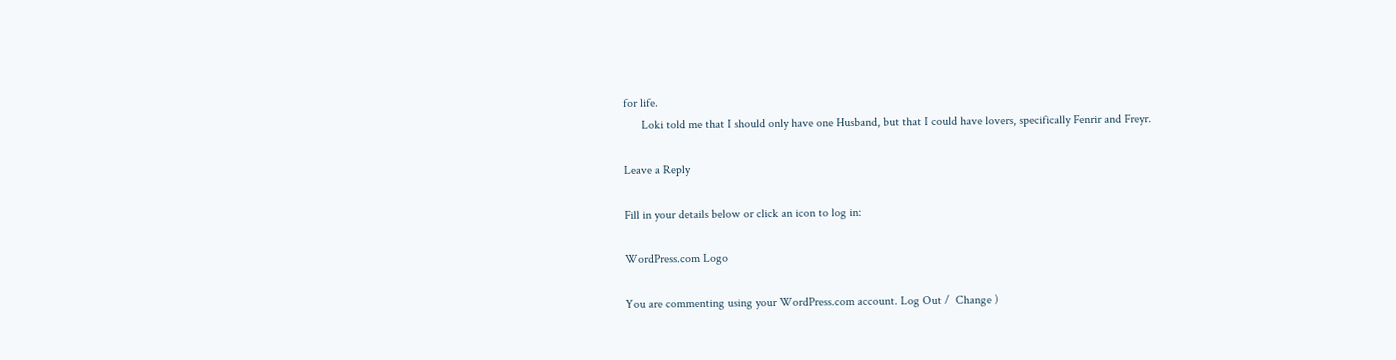for life.
      Loki told me that I should only have one Husband, but that I could have lovers, specifically Fenrir and Freyr.

Leave a Reply

Fill in your details below or click an icon to log in:

WordPress.com Logo

You are commenting using your WordPress.com account. Log Out /  Change )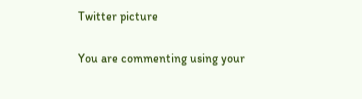Twitter picture

You are commenting using your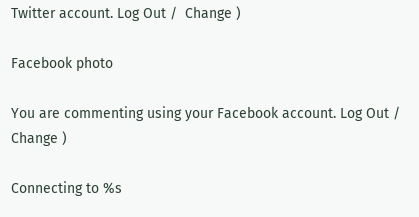Twitter account. Log Out /  Change )

Facebook photo

You are commenting using your Facebook account. Log Out /  Change )

Connecting to %s